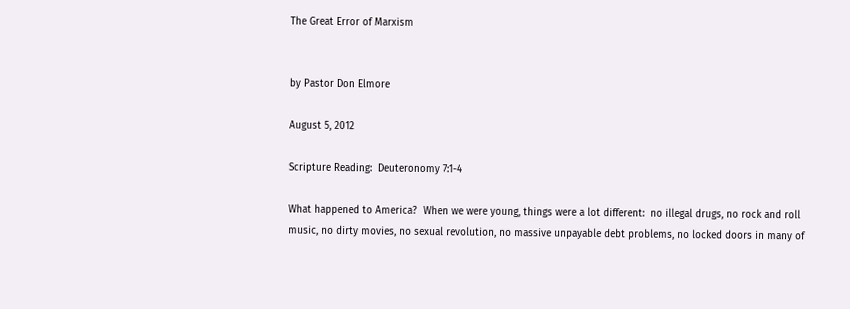The Great Error of Marxism


by Pastor Don Elmore

August 5, 2012

Scripture Reading:  Deuteronomy 7:1-4

What happened to America?  When we were young, things were a lot different:  no illegal drugs, no rock and roll music, no dirty movies, no sexual revolution, no massive unpayable debt problems, no locked doors in many of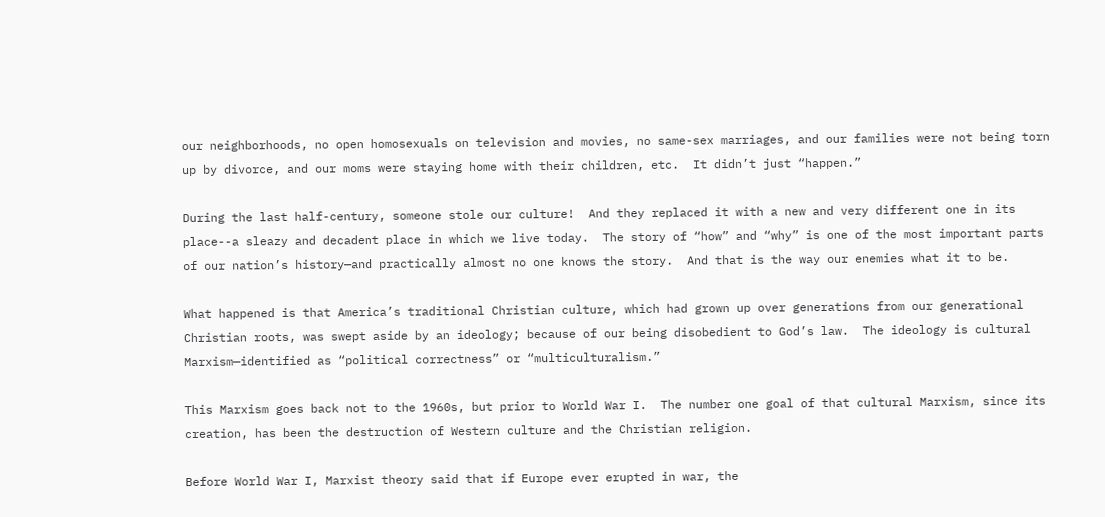our neighborhoods, no open homosexuals on television and movies, no same-sex marriages, and our families were not being torn up by divorce, and our moms were staying home with their children, etc.  It didn’t just “happen.”

During the last half-century, someone stole our culture!  And they replaced it with a new and very different one in its place--a sleazy and decadent place in which we live today.  The story of “how” and “why” is one of the most important parts of our nation’s history—and practically almost no one knows the story.  And that is the way our enemies what it to be.

What happened is that America’s traditional Christian culture, which had grown up over generations from our generational Christian roots, was swept aside by an ideology; because of our being disobedient to God’s law.  The ideology is cultural Marxism—identified as “political correctness” or “multiculturalism.”

This Marxism goes back not to the 1960s, but prior to World War I.  The number one goal of that cultural Marxism, since its creation, has been the destruction of Western culture and the Christian religion.

Before World War I, Marxist theory said that if Europe ever erupted in war, the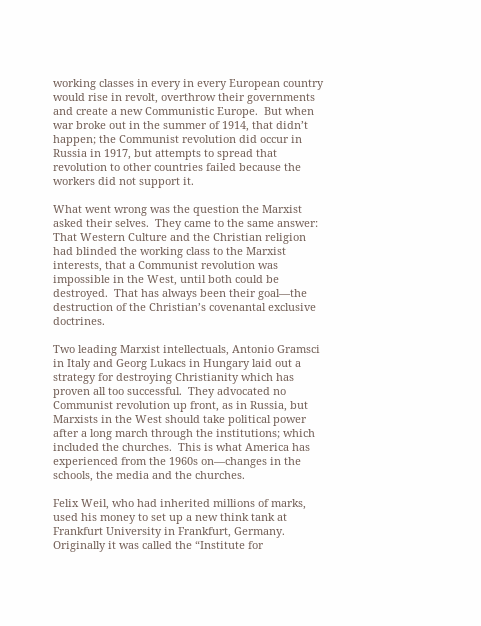working classes in every in every European country would rise in revolt, overthrow their governments and create a new Communistic Europe.  But when war broke out in the summer of 1914, that didn’t happen; the Communist revolution did occur in Russia in 1917, but attempts to spread that revolution to other countries failed because the workers did not support it.

What went wrong was the question the Marxist asked their selves.  They came to the same answer:  That Western Culture and the Christian religion had blinded the working class to the Marxist interests, that a Communist revolution was impossible in the West, until both could be destroyed.  That has always been their goal—the destruction of the Christian’s covenantal exclusive doctrines.

Two leading Marxist intellectuals, Antonio Gramsci in Italy and Georg Lukacs in Hungary laid out a strategy for destroying Christianity which has proven all too successful.  They advocated no Communist revolution up front, as in Russia, but Marxists in the West should take political power after a long march through the institutions; which included the churches.  This is what America has experienced from the 1960s on—changes in the schools, the media and the churches.

Felix Weil, who had inherited millions of marks, used his money to set up a new think tank at Frankfurt University in Frankfurt, Germany.  Originally it was called the “Institute for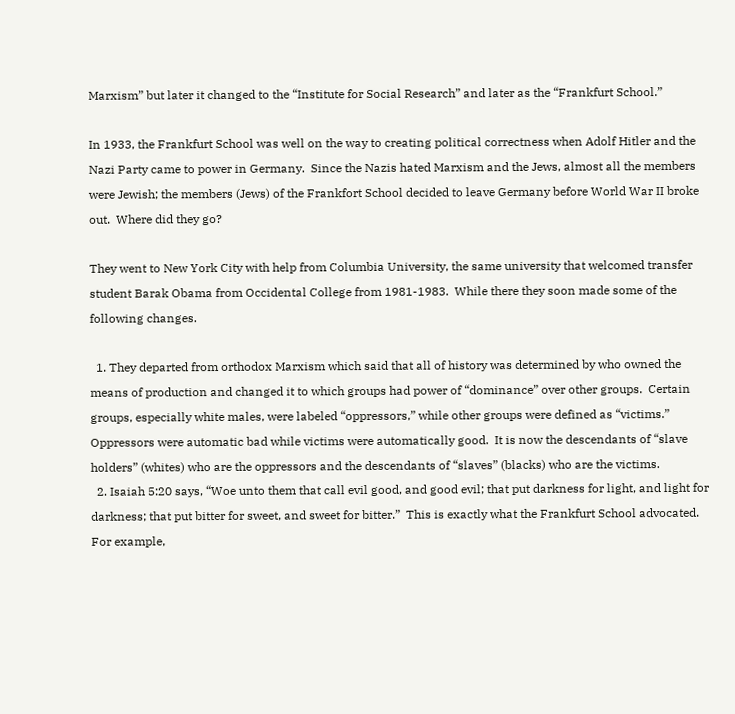Marxism” but later it changed to the “Institute for Social Research” and later as the “Frankfurt School.”

In 1933, the Frankfurt School was well on the way to creating political correctness when Adolf Hitler and the Nazi Party came to power in Germany.  Since the Nazis hated Marxism and the Jews, almost all the members were Jewish; the members (Jews) of the Frankfort School decided to leave Germany before World War II broke out.  Where did they go?

They went to New York City with help from Columbia University, the same university that welcomed transfer student Barak Obama from Occidental College from 1981-1983.  While there they soon made some of the following changes.

  1. They departed from orthodox Marxism which said that all of history was determined by who owned the means of production and changed it to which groups had power of “dominance” over other groups.  Certain groups, especially white males, were labeled “oppressors,” while other groups were defined as “victims.”  Oppressors were automatic bad while victims were automatically good.  It is now the descendants of “slave holders” (whites) who are the oppressors and the descendants of “slaves” (blacks) who are the victims.
  2. Isaiah 5:20 says, “Woe unto them that call evil good, and good evil; that put darkness for light, and light for darkness; that put bitter for sweet, and sweet for bitter.”  This is exactly what the Frankfurt School advocated.  For example,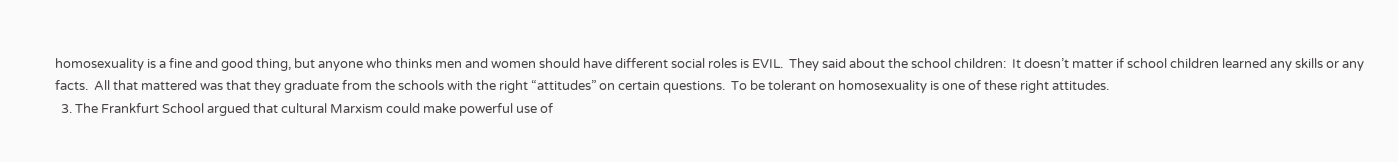homosexuality is a fine and good thing, but anyone who thinks men and women should have different social roles is EVIL.  They said about the school children:  It doesn’t matter if school children learned any skills or any facts.  All that mattered was that they graduate from the schools with the right “attitudes” on certain questions.  To be tolerant on homosexuality is one of these right attitudes.
  3. The Frankfurt School argued that cultural Marxism could make powerful use of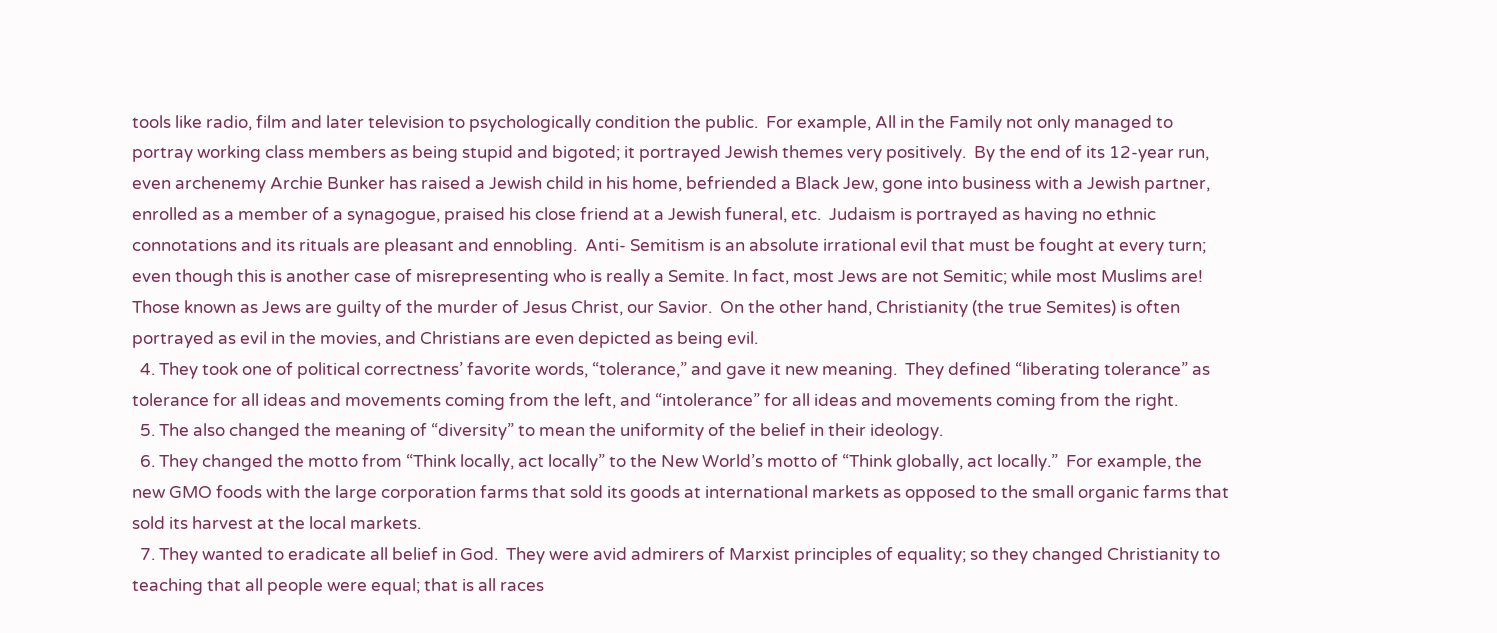tools like radio, film and later television to psychologically condition the public.  For example, All in the Family not only managed to portray working class members as being stupid and bigoted; it portrayed Jewish themes very positively.  By the end of its 12-year run, even archenemy Archie Bunker has raised a Jewish child in his home, befriended a Black Jew, gone into business with a Jewish partner, enrolled as a member of a synagogue, praised his close friend at a Jewish funeral, etc.  Judaism is portrayed as having no ethnic connotations and its rituals are pleasant and ennobling.  Anti- Semitism is an absolute irrational evil that must be fought at every turn; even though this is another case of misrepresenting who is really a Semite. In fact, most Jews are not Semitic; while most Muslims are! Those known as Jews are guilty of the murder of Jesus Christ, our Savior.  On the other hand, Christianity (the true Semites) is often portrayed as evil in the movies, and Christians are even depicted as being evil.
  4. They took one of political correctness’ favorite words, “tolerance,” and gave it new meaning.  They defined “liberating tolerance” as tolerance for all ideas and movements coming from the left, and “intolerance” for all ideas and movements coming from the right.
  5. The also changed the meaning of “diversity” to mean the uniformity of the belief in their ideology.
  6. They changed the motto from “Think locally, act locally” to the New World’s motto of “Think globally, act locally.”  For example, the new GMO foods with the large corporation farms that sold its goods at international markets as opposed to the small organic farms that sold its harvest at the local markets.
  7. They wanted to eradicate all belief in God.  They were avid admirers of Marxist principles of equality; so they changed Christianity to teaching that all people were equal; that is all races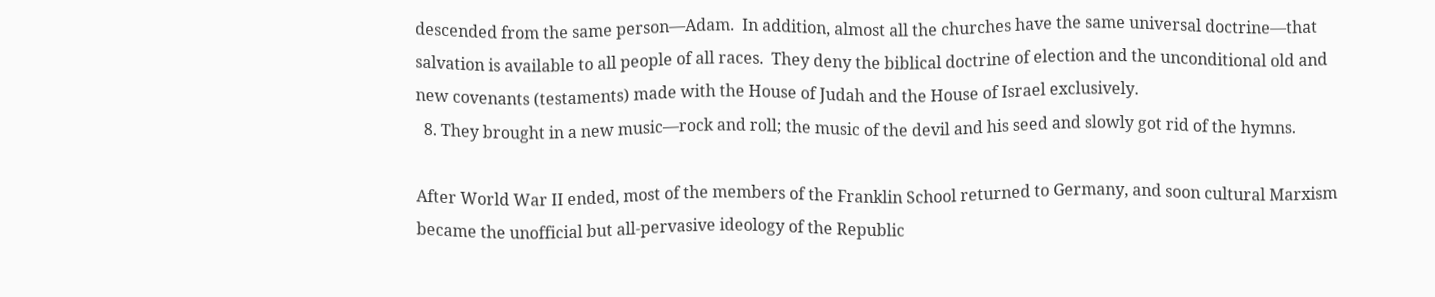descended from the same person—Adam.  In addition, almost all the churches have the same universal doctrine—that salvation is available to all people of all races.  They deny the biblical doctrine of election and the unconditional old and new covenants (testaments) made with the House of Judah and the House of Israel exclusively.
  8. They brought in a new music—rock and roll; the music of the devil and his seed and slowly got rid of the hymns.

After World War II ended, most of the members of the Franklin School returned to Germany, and soon cultural Marxism became the unofficial but all-pervasive ideology of the Republic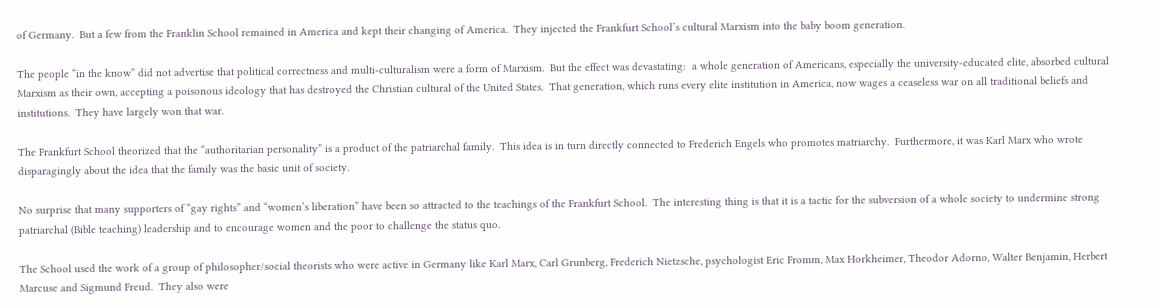of Germany.  But a few from the Franklin School remained in America and kept their changing of America.  They injected the Frankfurt School’s cultural Marxism into the baby boom generation.

The people “in the know” did not advertise that political correctness and multi-culturalism were a form of Marxism.  But the effect was devastating:  a whole generation of Americans, especially the university-educated elite, absorbed cultural Marxism as their own, accepting a poisonous ideology that has destroyed the Christian cultural of the United States.  That generation, which runs every elite institution in America, now wages a ceaseless war on all traditional beliefs and institutions.  They have largely won that war.

The Frankfurt School theorized that the “authoritarian personality” is a product of the patriarchal family.  This idea is in turn directly connected to Frederich Engels who promotes matriarchy.  Furthermore, it was Karl Marx who wrote disparagingly about the idea that the family was the basic unit of society.

No surprise that many supporters of “gay rights” and “women’s liberation” have been so attracted to the teachings of the Frankfurt School.  The interesting thing is that it is a tactic for the subversion of a whole society to undermine strong patriarchal (Bible teaching) leadership and to encourage women and the poor to challenge the status quo.

The School used the work of a group of philosopher/social theorists who were active in Germany like Karl Marx, Carl Grunberg, Frederich Nietzsche, psychologist Eric Fromm, Max Horkheimer, Theodor Adorno, Walter Benjamin, Herbert Marcuse and Sigmund Freud.  They also were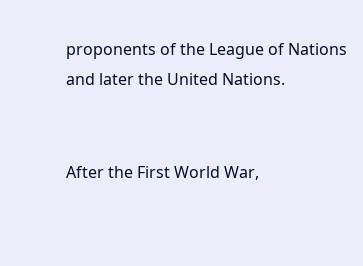proponents of the League of Nations and later the United Nations.


After the First World War,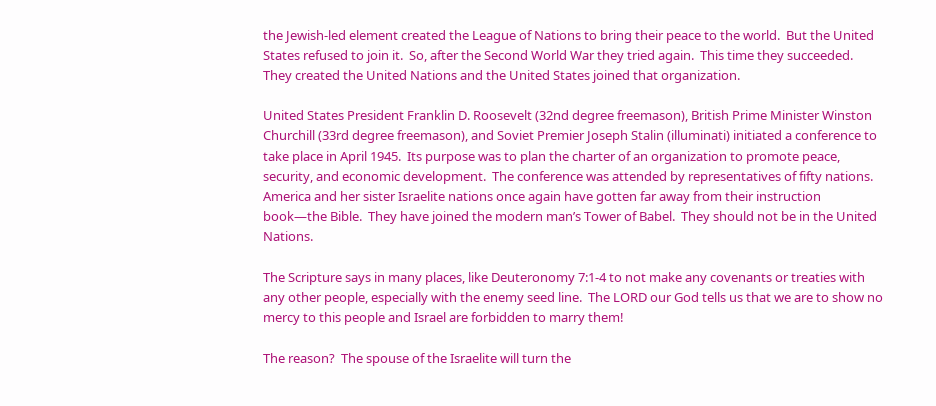the Jewish-led element created the League of Nations to bring their peace to the world.  But the United States refused to join it.  So, after the Second World War they tried again.  This time they succeeded.  They created the United Nations and the United States joined that organization.

United States President Franklin D. Roosevelt (32nd degree freemason), British Prime Minister Winston Churchill (33rd degree freemason), and Soviet Premier Joseph Stalin (illuminati) initiated a conference to take place in April 1945.  Its purpose was to plan the charter of an organization to promote peace, security, and economic development.  The conference was attended by representatives of fifty nations. America and her sister Israelite nations once again have gotten far away from their instruction book—the Bible.  They have joined the modern man’s Tower of Babel.  They should not be in the United Nations.

The Scripture says in many places, like Deuteronomy 7:1-4 to not make any covenants or treaties with any other people, especially with the enemy seed line.  The LORD our God tells us that we are to show no mercy to this people and Israel are forbidden to marry them!

The reason?  The spouse of the Israelite will turn the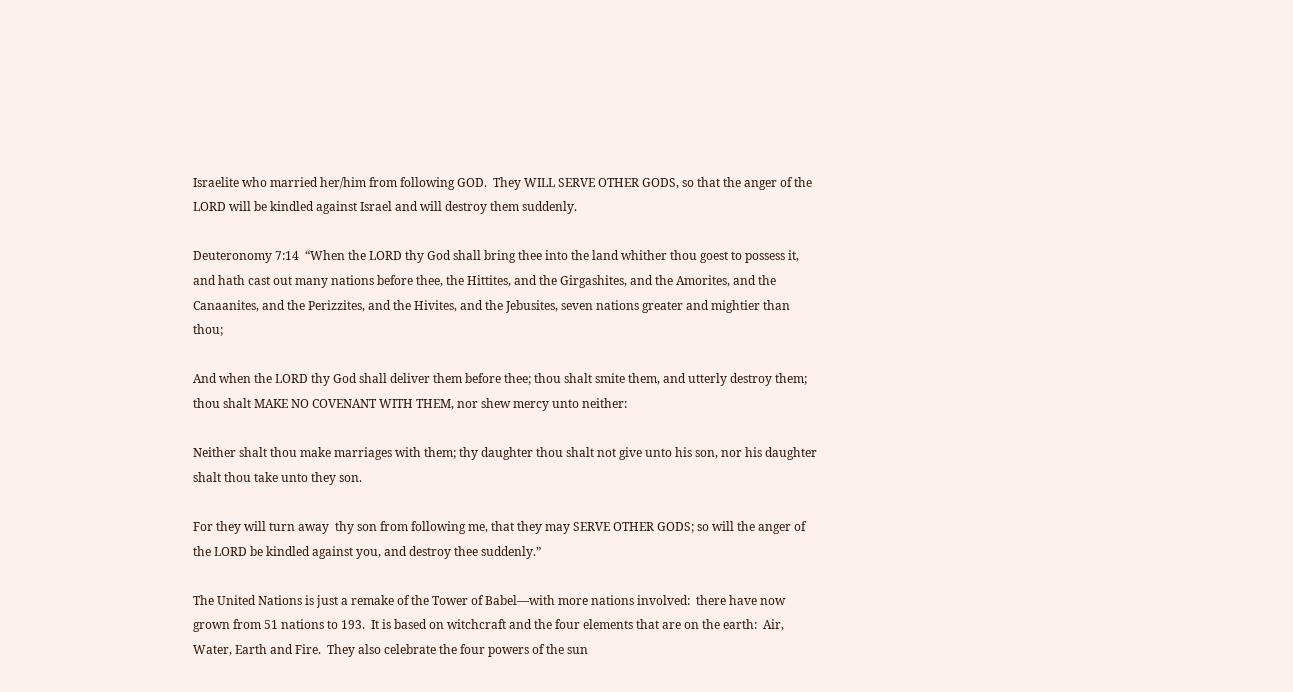Israelite who married her/him from following GOD.  They WILL SERVE OTHER GODS, so that the anger of the LORD will be kindled against Israel and will destroy them suddenly.

Deuteronomy 7:14  “When the LORD thy God shall bring thee into the land whither thou goest to possess it, and hath cast out many nations before thee, the Hittites, and the Girgashites, and the Amorites, and the Canaanites, and the Perizzites, and the Hivites, and the Jebusites, seven nations greater and mightier than thou;

And when the LORD thy God shall deliver them before thee; thou shalt smite them, and utterly destroy them; thou shalt MAKE NO COVENANT WITH THEM, nor shew mercy unto neither:

Neither shalt thou make marriages with them; thy daughter thou shalt not give unto his son, nor his daughter shalt thou take unto they son.

For they will turn away  thy son from following me, that they may SERVE OTHER GODS; so will the anger of the LORD be kindled against you, and destroy thee suddenly.”

The United Nations is just a remake of the Tower of Babel—with more nations involved:  there have now grown from 51 nations to 193.  It is based on witchcraft and the four elements that are on the earth:  Air, Water, Earth and Fire.  They also celebrate the four powers of the sun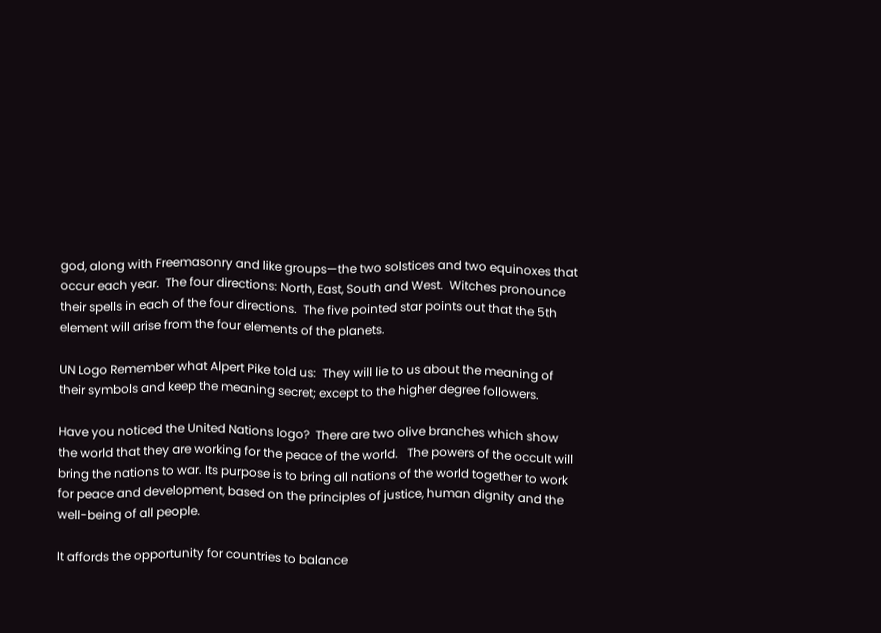god, along with Freemasonry and like groups—the two solstices and two equinoxes that occur each year.  The four directions: North, East, South and West.  Witches pronounce their spells in each of the four directions.  The five pointed star points out that the 5th element will arise from the four elements of the planets.

UN Logo Remember what Alpert Pike told us:  They will lie to us about the meaning of their symbols and keep the meaning secret; except to the higher degree followers.

Have you noticed the United Nations logo?  There are two olive branches which show the world that they are working for the peace of the world.   The powers of the occult will bring the nations to war. Its purpose is to bring all nations of the world together to work for peace and development, based on the principles of justice, human dignity and the well-being of all people.

It affords the opportunity for countries to balance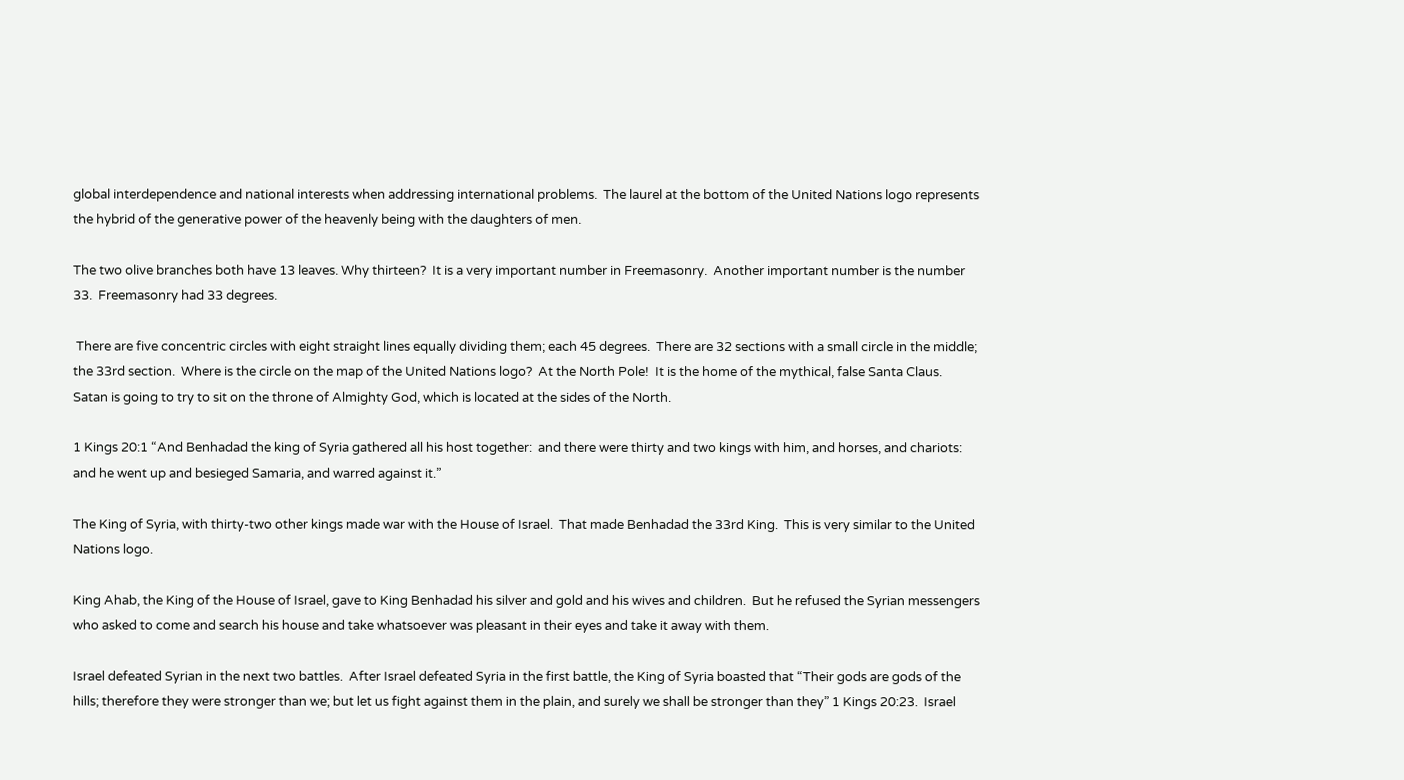global interdependence and national interests when addressing international problems.  The laurel at the bottom of the United Nations logo represents the hybrid of the generative power of the heavenly being with the daughters of men.

The two olive branches both have 13 leaves. Why thirteen?  It is a very important number in Freemasonry.  Another important number is the number 33.  Freemasonry had 33 degrees.

 There are five concentric circles with eight straight lines equally dividing them; each 45 degrees.  There are 32 sections with a small circle in the middle; the 33rd section.  Where is the circle on the map of the United Nations logo?  At the North Pole!  It is the home of the mythical, false Santa Claus.  Satan is going to try to sit on the throne of Almighty God, which is located at the sides of the North.

1 Kings 20:1 “And Benhadad the king of Syria gathered all his host together:  and there were thirty and two kings with him, and horses, and chariots:  and he went up and besieged Samaria, and warred against it.”

The King of Syria, with thirty-two other kings made war with the House of Israel.  That made Benhadad the 33rd King.  This is very similar to the United Nations logo.

King Ahab, the King of the House of Israel, gave to King Benhadad his silver and gold and his wives and children.  But he refused the Syrian messengers who asked to come and search his house and take whatsoever was pleasant in their eyes and take it away with them.

Israel defeated Syrian in the next two battles.  After Israel defeated Syria in the first battle, the King of Syria boasted that “Their gods are gods of the hills; therefore they were stronger than we; but let us fight against them in the plain, and surely we shall be stronger than they” 1 Kings 20:23.  Israel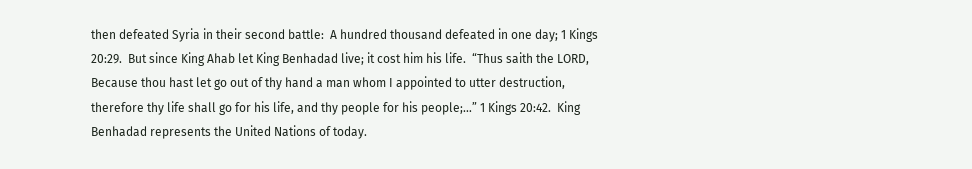then defeated Syria in their second battle:  A hundred thousand defeated in one day; 1 Kings 20:29.  But since King Ahab let King Benhadad live; it cost him his life.  “Thus saith the LORD, Because thou hast let go out of thy hand a man whom I appointed to utter destruction, therefore thy life shall go for his life, and thy people for his people;…” 1 Kings 20:42.  King Benhadad represents the United Nations of today.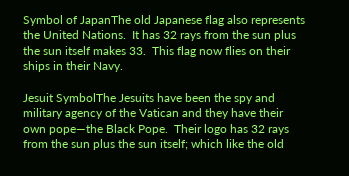Symbol of JapanThe old Japanese flag also represents the United Nations.  It has 32 rays from the sun plus the sun itself makes 33.  This flag now flies on their ships in their Navy.

Jesuit SymbolThe Jesuits have been the spy and military agency of the Vatican and they have their own pope—the Black Pope.  Their logo has 32 rays from the sun plus the sun itself; which like the old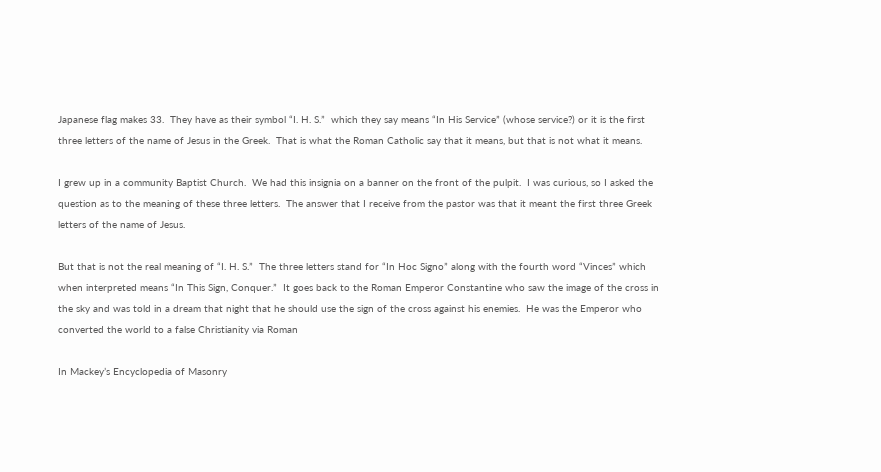Japanese flag makes 33.  They have as their symbol “I. H. S.”  which they say means “In His Service” (whose service?) or it is the first three letters of the name of Jesus in the Greek.  That is what the Roman Catholic say that it means, but that is not what it means.

I grew up in a community Baptist Church.  We had this insignia on a banner on the front of the pulpit.  I was curious, so I asked the question as to the meaning of these three letters.  The answer that I receive from the pastor was that it meant the first three Greek letters of the name of Jesus.

But that is not the real meaning of “I. H. S.”  The three letters stand for “In Hoc Signo” along with the fourth word “Vinces” which when interpreted means “In This Sign, Conquer.”  It goes back to the Roman Emperor Constantine who saw the image of the cross in the sky and was told in a dream that night that he should use the sign of the cross against his enemies.  He was the Emperor who converted the world to a false Christianity via Roman

In Mackey’s Encyclopedia of Masonry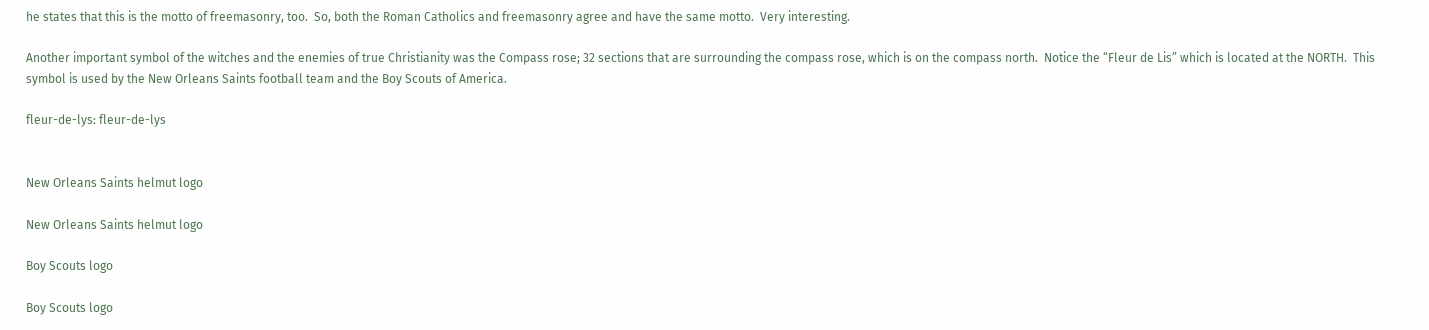he states that this is the motto of freemasonry, too.  So, both the Roman Catholics and freemasonry agree and have the same motto.  Very interesting.

Another important symbol of the witches and the enemies of true Christianity was the Compass rose; 32 sections that are surrounding the compass rose, which is on the compass north.  Notice the “Fleur de Lis” which is located at the NORTH.  This symbol is used by the New Orleans Saints football team and the Boy Scouts of America.

fleur-de-lys: fleur-de-lys


New Orleans Saints helmut logo

New Orleans Saints helmut logo

Boy Scouts logo

Boy Scouts logo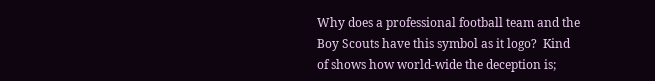Why does a professional football team and the Boy Scouts have this symbol as it logo?  Kind of shows how world-wide the deception is;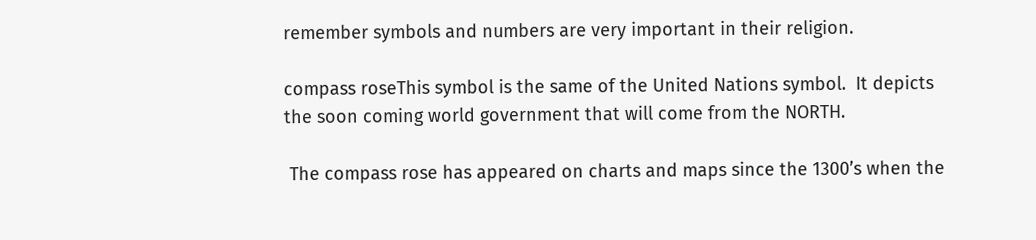remember symbols and numbers are very important in their religion.

compass roseThis symbol is the same of the United Nations symbol.  It depicts the soon coming world government that will come from the NORTH.

 The compass rose has appeared on charts and maps since the 1300’s when the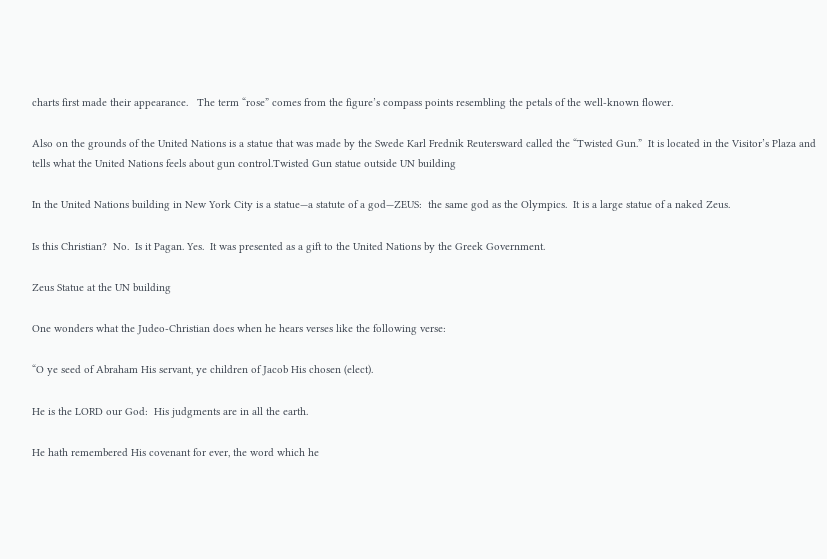charts first made their appearance.   The term “rose” comes from the figure’s compass points resembling the petals of the well-known flower.

Also on the grounds of the United Nations is a statue that was made by the Swede Karl Frednik Reutersward called the “Twisted Gun.”  It is located in the Visitor’s Plaza and tells what the United Nations feels about gun control.Twisted Gun statue outside UN building

In the United Nations building in New York City is a statue—a statute of a god—ZEUS:  the same god as the Olympics.  It is a large statue of a naked Zeus.

Is this Christian?  No.  Is it Pagan. Yes.  It was presented as a gift to the United Nations by the Greek Government.

Zeus Statue at the UN building

One wonders what the Judeo-Christian does when he hears verses like the following verse:

“O ye seed of Abraham His servant, ye children of Jacob His chosen (elect).

He is the LORD our God:  His judgments are in all the earth.

He hath remembered His covenant for ever, the word which he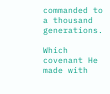commanded to a thousand generations.

Which covenant He made with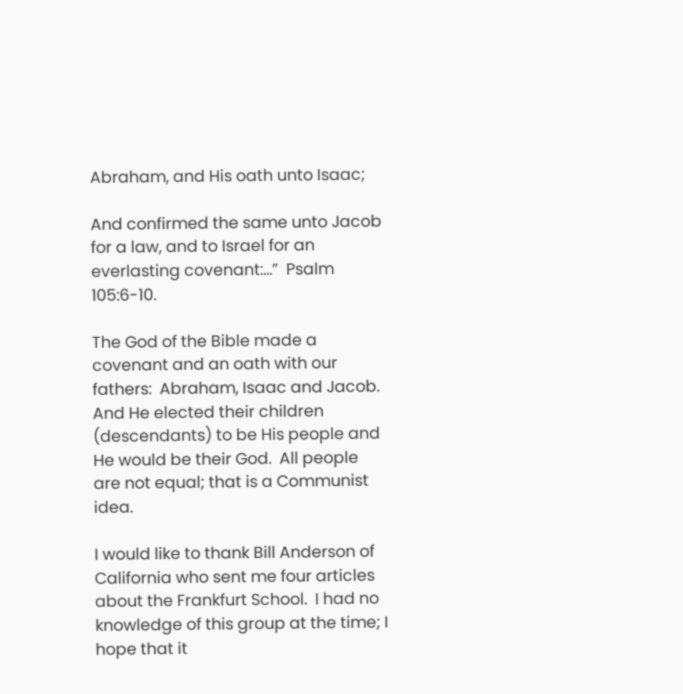Abraham, and His oath unto Isaac;

And confirmed the same unto Jacob for a law, and to Israel for an everlasting covenant:…”  Psalm 105:6-10.

The God of the Bible made a covenant and an oath with our fathers:  Abraham, Isaac and Jacob.  And He elected their children (descendants) to be His people and He would be their God.  All people are not equal; that is a Communist idea.

I would like to thank Bill Anderson of California who sent me four articles about the Frankfurt School.  I had no knowledge of this group at the time; I hope that it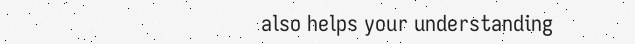also helps your understanding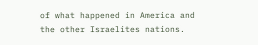of what happened in America and the other Israelites nations.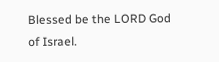Blessed be the LORD God of Israel.